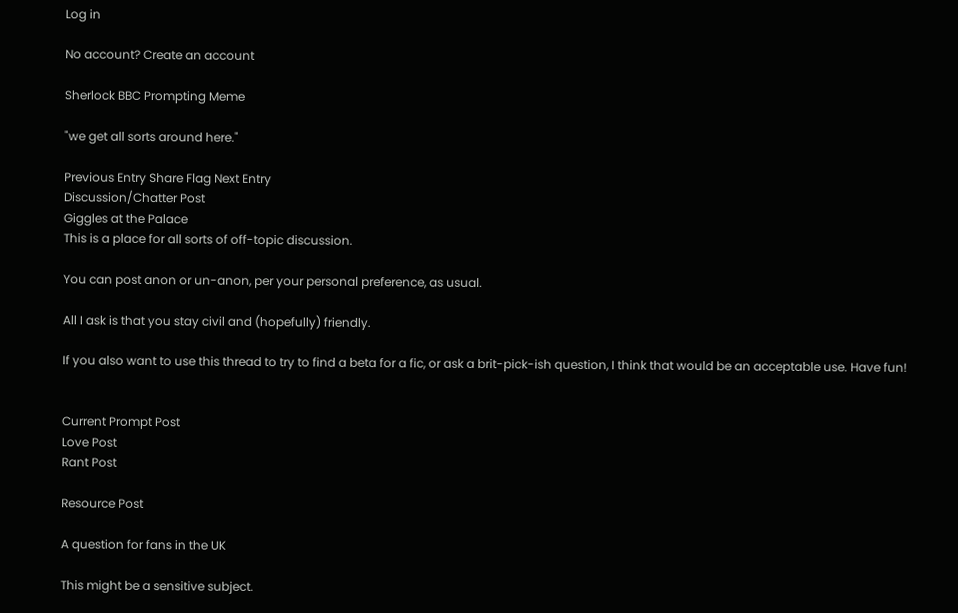Log in

No account? Create an account

Sherlock BBC Prompting Meme

"we get all sorts around here."

Previous Entry Share Flag Next Entry
Discussion/Chatter Post
Giggles at the Palace
This is a place for all sorts of off-topic discussion.

You can post anon or un-anon, per your personal preference, as usual.

All I ask is that you stay civil and (hopefully) friendly.

If you also want to use this thread to try to find a beta for a fic, or ask a brit-pick-ish question, I think that would be an acceptable use. Have fun!


Current Prompt Post
Love Post
Rant Post

Resource Post

A question for fans in the UK

This might be a sensitive subject.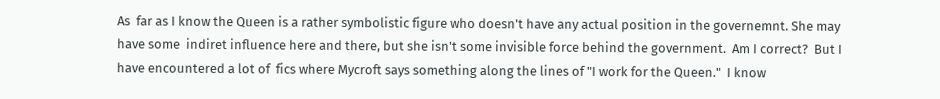As  far as I know the Queen is a rather symbolistic figure who doesn't have any actual position in the governemnt. She may have some  indiret influence here and there, but she isn't some invisible force behind the government.  Am I correct?  But I have encountered a lot of  fics where Mycroft says something along the lines of "I work for the Queen."  I know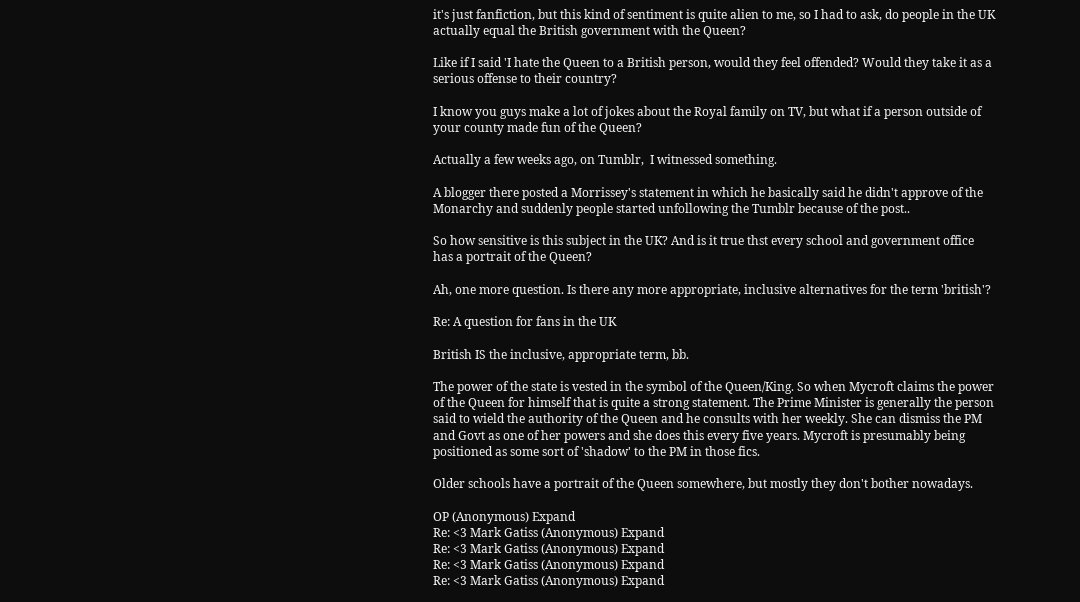it's just fanfiction, but this kind of sentiment is quite alien to me, so I had to ask, do people in the UK actually equal the British government with the Queen?

Like if I said 'I hate the Queen to a British person, would they feel offended? Would they take it as a serious offense to their country?

I know you guys make a lot of jokes about the Royal family on TV, but what if a person outside of your county made fun of the Queen?

Actually a few weeks ago, on Tumblr,  I witnessed something.

A blogger there posted a Morrissey's statement in which he basically said he didn't approve of the Monarchy and suddenly people started unfollowing the Tumblr because of the post..

So how sensitive is this subject in the UK? And is it true thst every school and government office has a portrait of the Queen?

Ah, one more question. Is there any more appropriate, inclusive alternatives for the term 'british'?

Re: A question for fans in the UK

British IS the inclusive, appropriate term, bb.

The power of the state is vested in the symbol of the Queen/King. So when Mycroft claims the power of the Queen for himself that is quite a strong statement. The Prime Minister is generally the person said to wield the authority of the Queen and he consults with her weekly. She can dismiss the PM and Govt as one of her powers and she does this every five years. Mycroft is presumably being positioned as some sort of 'shadow' to the PM in those fics.

Older schools have a portrait of the Queen somewhere, but mostly they don't bother nowadays.

OP (Anonymous) Expand
Re: <3 Mark Gatiss (Anonymous) Expand
Re: <3 Mark Gatiss (Anonymous) Expand
Re: <3 Mark Gatiss (Anonymous) Expand
Re: <3 Mark Gatiss (Anonymous) Expand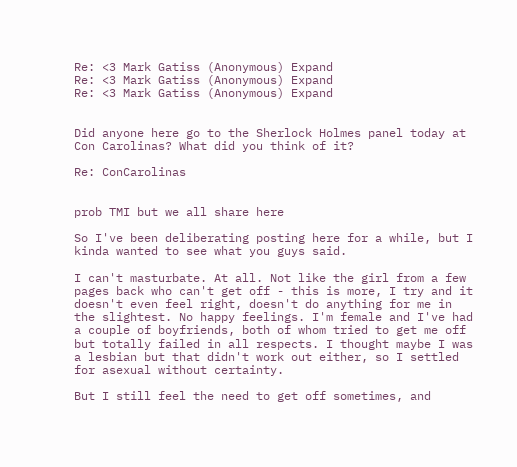Re: <3 Mark Gatiss (Anonymous) Expand
Re: <3 Mark Gatiss (Anonymous) Expand
Re: <3 Mark Gatiss (Anonymous) Expand


Did anyone here go to the Sherlock Holmes panel today at Con Carolinas? What did you think of it?

Re: ConCarolinas


prob TMI but we all share here

So I've been deliberating posting here for a while, but I kinda wanted to see what you guys said.

I can't masturbate. At all. Not like the girl from a few pages back who can't get off - this is more, I try and it doesn't even feel right, doesn't do anything for me in the slightest. No happy feelings. I'm female and I've had a couple of boyfriends, both of whom tried to get me off but totally failed in all respects. I thought maybe I was a lesbian but that didn't work out either, so I settled for asexual without certainty.

But I still feel the need to get off sometimes, and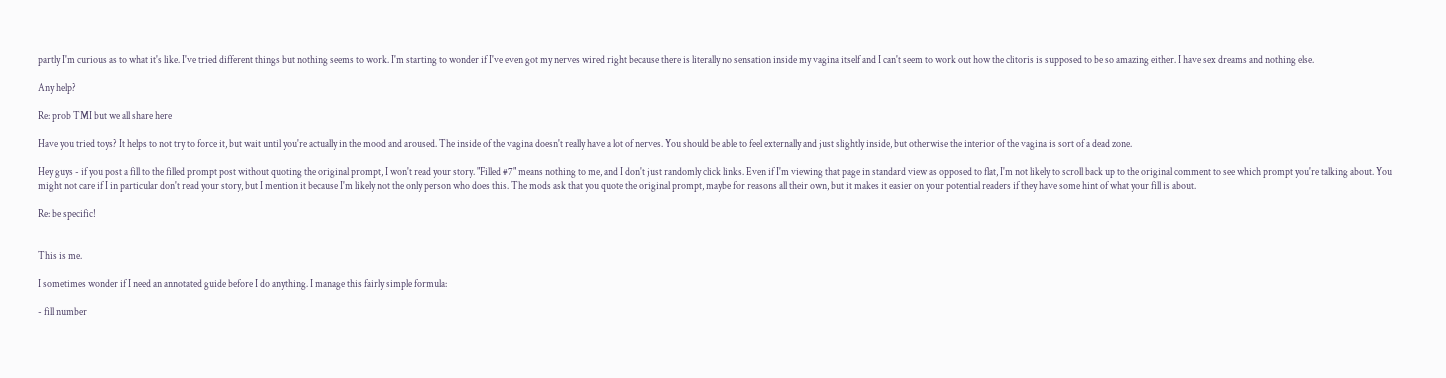partly I'm curious as to what it's like. I've tried different things but nothing seems to work. I'm starting to wonder if I've even got my nerves wired right because there is literally no sensation inside my vagina itself and I can't seem to work out how the clitoris is supposed to be so amazing either. I have sex dreams and nothing else.

Any help?

Re: prob TMI but we all share here

Have you tried toys? It helps to not try to force it, but wait until you're actually in the mood and aroused. The inside of the vagina doesn't really have a lot of nerves. You should be able to feel externally and just slightly inside, but otherwise the interior of the vagina is sort of a dead zone.

Hey guys - if you post a fill to the filled prompt post without quoting the original prompt, I won't read your story. "Filled #7" means nothing to me, and I don't just randomly click links. Even if I'm viewing that page in standard view as opposed to flat, I'm not likely to scroll back up to the original comment to see which prompt you're talking about. You might not care if I in particular don't read your story, but I mention it because I'm likely not the only person who does this. The mods ask that you quote the original prompt, maybe for reasons all their own, but it makes it easier on your potential readers if they have some hint of what your fill is about.

Re: be specific!


This is me.

I sometimes wonder if I need an annotated guide before I do anything. I manage this fairly simple formula:

- fill number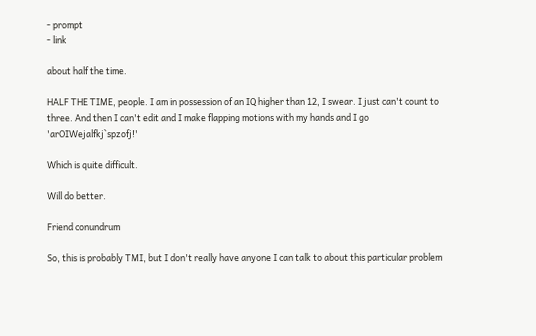- prompt
- link

about half the time.

HALF THE TIME, people. I am in possession of an IQ higher than 12, I swear. I just can't count to three. And then I can't edit and I make flapping motions with my hands and I go 'arOIWejalfkj`spzofj!'

Which is quite difficult.

Will do better.

Friend conundrum

So, this is probably TMI, but I don't really have anyone I can talk to about this particular problem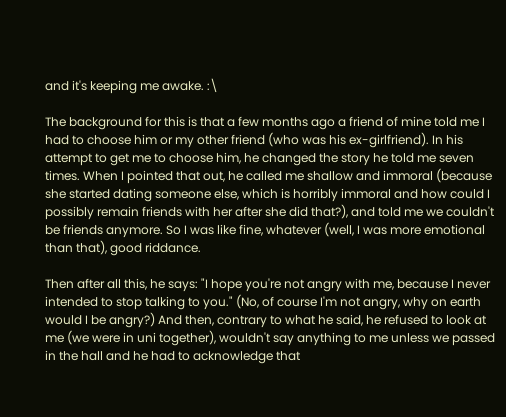and it's keeping me awake. :\

The background for this is that a few months ago a friend of mine told me I had to choose him or my other friend (who was his ex-girlfriend). In his attempt to get me to choose him, he changed the story he told me seven times. When I pointed that out, he called me shallow and immoral (because she started dating someone else, which is horribly immoral and how could I possibly remain friends with her after she did that?), and told me we couldn't be friends anymore. So I was like fine, whatever (well, I was more emotional than that), good riddance.

Then after all this, he says: "I hope you're not angry with me, because I never intended to stop talking to you." (No, of course I'm not angry, why on earth would I be angry?) And then, contrary to what he said, he refused to look at me (we were in uni together), wouldn't say anything to me unless we passed in the hall and he had to acknowledge that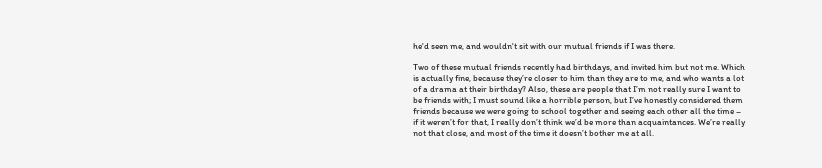he'd seen me, and wouldn't sit with our mutual friends if I was there.

Two of these mutual friends recently had birthdays, and invited him but not me. Which is actually fine, because they’re closer to him than they are to me, and who wants a lot of a drama at their birthday? Also, these are people that I’m not really sure I want to be friends with; I must sound like a horrible person, but I’ve honestly considered them friends because we were going to school together and seeing each other all the time – if it weren’t for that, I really don’t think we’d be more than acquaintances. We’re really not that close, and most of the time it doesn’t bother me at all.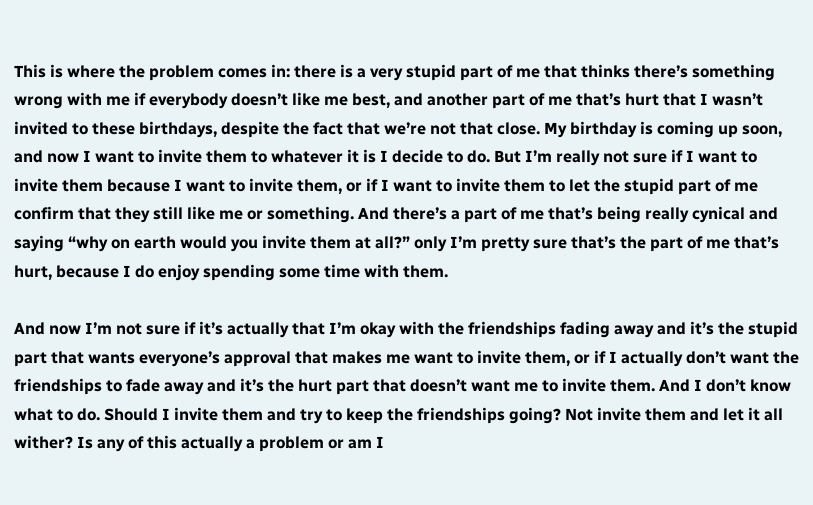This is where the problem comes in: there is a very stupid part of me that thinks there’s something wrong with me if everybody doesn’t like me best, and another part of me that’s hurt that I wasn’t invited to these birthdays, despite the fact that we’re not that close. My birthday is coming up soon, and now I want to invite them to whatever it is I decide to do. But I’m really not sure if I want to invite them because I want to invite them, or if I want to invite them to let the stupid part of me confirm that they still like me or something. And there’s a part of me that’s being really cynical and saying “why on earth would you invite them at all?” only I’m pretty sure that’s the part of me that’s hurt, because I do enjoy spending some time with them.

And now I’m not sure if it’s actually that I’m okay with the friendships fading away and it’s the stupid part that wants everyone’s approval that makes me want to invite them, or if I actually don’t want the friendships to fade away and it’s the hurt part that doesn’t want me to invite them. And I don’t know what to do. Should I invite them and try to keep the friendships going? Not invite them and let it all wither? Is any of this actually a problem or am I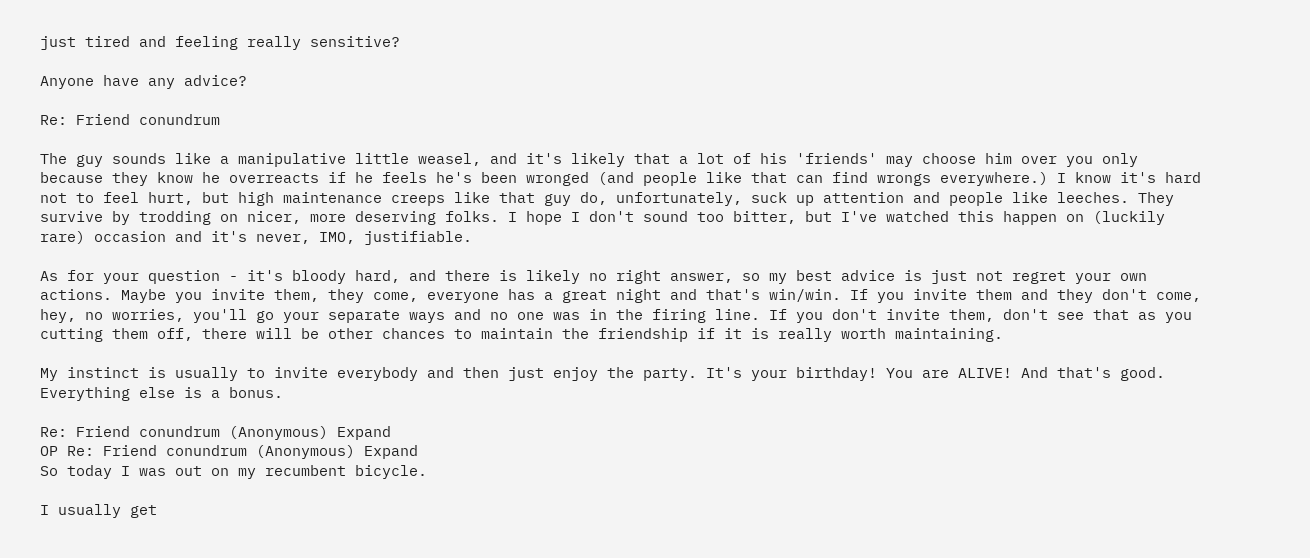just tired and feeling really sensitive?

Anyone have any advice?

Re: Friend conundrum

The guy sounds like a manipulative little weasel, and it's likely that a lot of his 'friends' may choose him over you only because they know he overreacts if he feels he's been wronged (and people like that can find wrongs everywhere.) I know it's hard not to feel hurt, but high maintenance creeps like that guy do, unfortunately, suck up attention and people like leeches. They survive by trodding on nicer, more deserving folks. I hope I don't sound too bitter, but I've watched this happen on (luckily rare) occasion and it's never, IMO, justifiable.

As for your question - it's bloody hard, and there is likely no right answer, so my best advice is just not regret your own actions. Maybe you invite them, they come, everyone has a great night and that's win/win. If you invite them and they don't come, hey, no worries, you'll go your separate ways and no one was in the firing line. If you don't invite them, don't see that as you cutting them off, there will be other chances to maintain the friendship if it is really worth maintaining.

My instinct is usually to invite everybody and then just enjoy the party. It's your birthday! You are ALIVE! And that's good. Everything else is a bonus.

Re: Friend conundrum (Anonymous) Expand
OP Re: Friend conundrum (Anonymous) Expand
So today I was out on my recumbent bicycle.

I usually get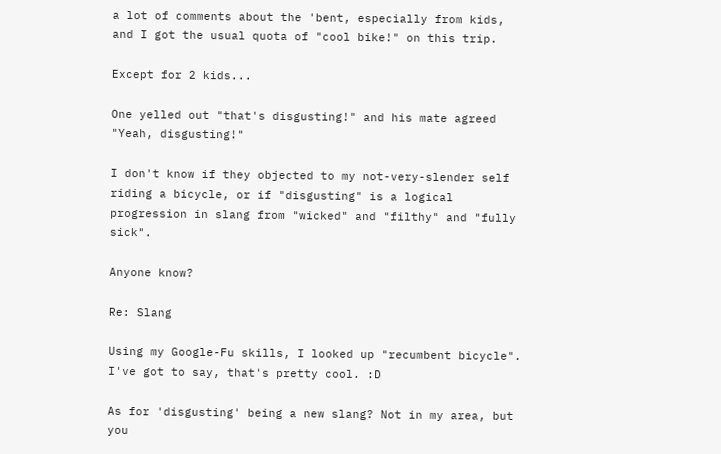a lot of comments about the 'bent, especially from kids, and I got the usual quota of "cool bike!" on this trip.

Except for 2 kids...

One yelled out "that's disgusting!" and his mate agreed "Yeah, disgusting!"

I don't know if they objected to my not-very-slender self riding a bicycle, or if "disgusting" is a logical progression in slang from "wicked" and "filthy" and "fully sick".

Anyone know?

Re: Slang

Using my Google-Fu skills, I looked up "recumbent bicycle". I've got to say, that's pretty cool. :D

As for 'disgusting' being a new slang? Not in my area, but you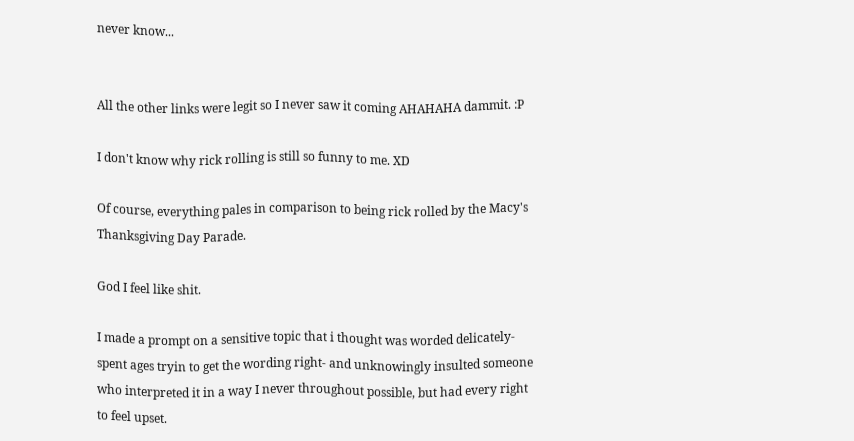never know...


All the other links were legit so I never saw it coming AHAHAHA dammit. :P

I don't know why rick rolling is still so funny to me. XD

Of course, everything pales in comparison to being rick rolled by the Macy's Thanksgiving Day Parade.

God I feel like shit.

I made a prompt on a sensitive topic that i thought was worded delicately- spent ages tryin to get the wording right- and unknowingly insulted someone who interpreted it in a way I never throughout possible, but had every right to feel upset.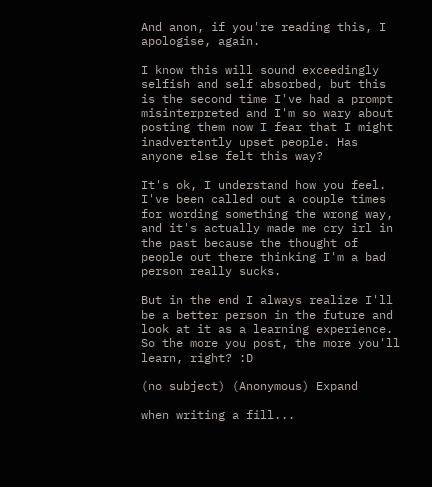And anon, if you're reading this, I apologise, again.

I know this will sound exceedingly selfish and self absorbed, but this is the second time I've had a prompt misinterpreted and I'm so wary about posting them now I fear that I might inadvertently upset people. Has anyone else felt this way?

It's ok, I understand how you feel. I've been called out a couple times for wording something the wrong way, and it's actually made me cry irl in the past because the thought of people out there thinking I'm a bad person really sucks.

But in the end I always realize I'll be a better person in the future and look at it as a learning experience. So the more you post, the more you'll learn, right? :D

(no subject) (Anonymous) Expand

when writing a fill...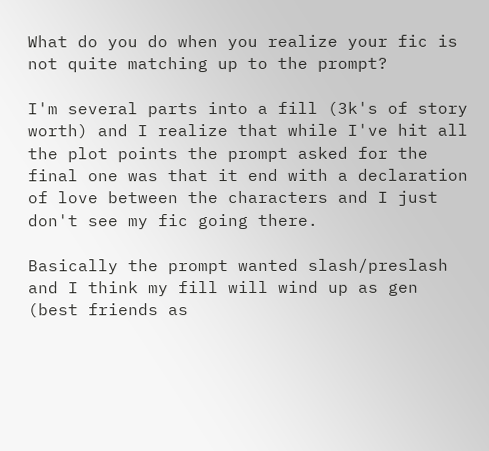What do you do when you realize your fic is not quite matching up to the prompt?

I'm several parts into a fill (3k's of story worth) and I realize that while I've hit all the plot points the prompt asked for the final one was that it end with a declaration of love between the characters and I just don't see my fic going there.

Basically the prompt wanted slash/preslash and I think my fill will wind up as gen (best friends as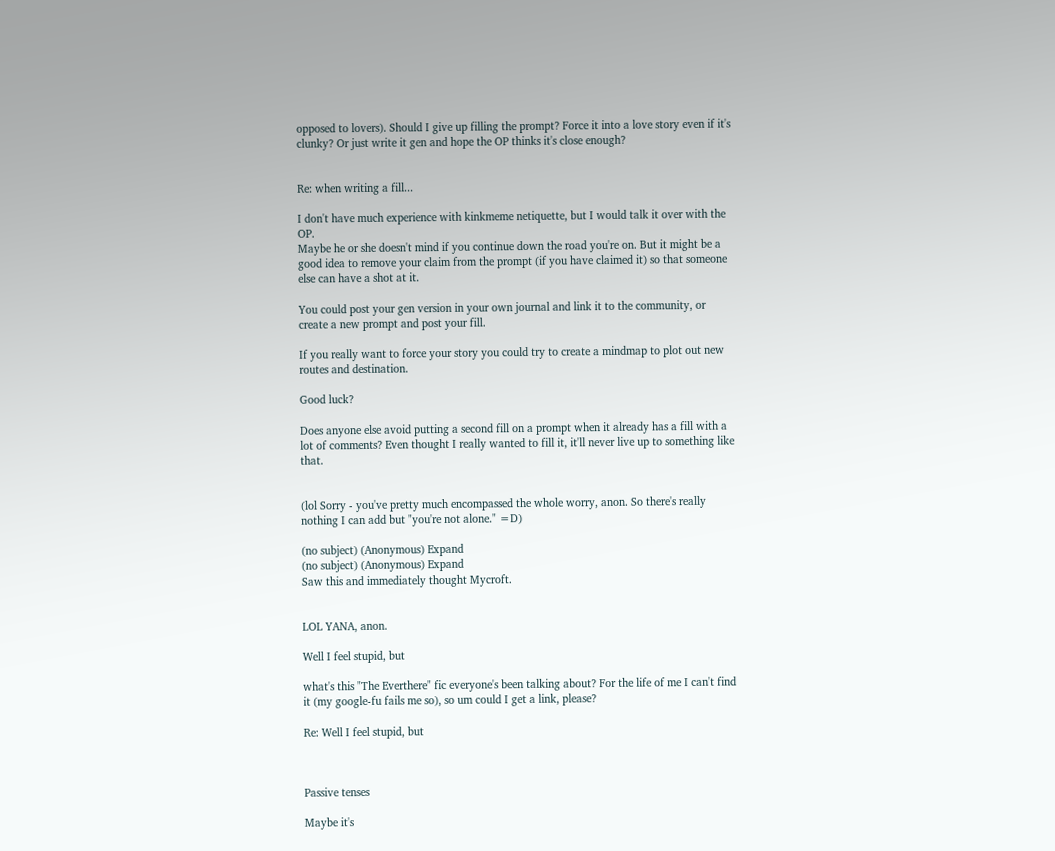opposed to lovers). Should I give up filling the prompt? Force it into a love story even if it's clunky? Or just write it gen and hope the OP thinks it's close enough?


Re: when writing a fill...

I don't have much experience with kinkmeme netiquette, but I would talk it over with the OP.
Maybe he or she doesn't mind if you continue down the road you're on. But it might be a good idea to remove your claim from the prompt (if you have claimed it) so that someone else can have a shot at it.

You could post your gen version in your own journal and link it to the community, or create a new prompt and post your fill.

If you really want to force your story you could try to create a mindmap to plot out new routes and destination.

Good luck?

Does anyone else avoid putting a second fill on a prompt when it already has a fill with a lot of comments? Even thought I really wanted to fill it, it'll never live up to something like that.


(lol Sorry - you've pretty much encompassed the whole worry, anon. So there's really nothing I can add but "you're not alone." =D)

(no subject) (Anonymous) Expand
(no subject) (Anonymous) Expand
Saw this and immediately thought Mycroft.


LOL YANA, anon.

Well I feel stupid, but

what's this "The Everthere" fic everyone's been talking about? For the life of me I can't find it (my google-fu fails me so), so um could I get a link, please?

Re: Well I feel stupid, but



Passive tenses

Maybe it's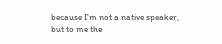because I'm not a native speaker, but to me the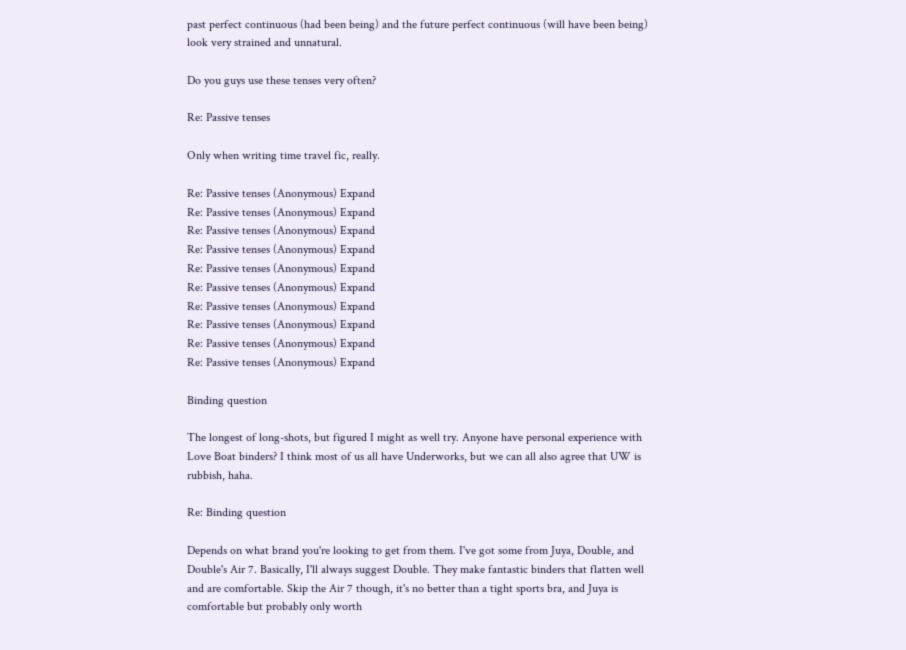past perfect continuous (had been being) and the future perfect continuous (will have been being) look very strained and unnatural.

Do you guys use these tenses very often?

Re: Passive tenses

Only when writing time travel fic, really.

Re: Passive tenses (Anonymous) Expand
Re: Passive tenses (Anonymous) Expand
Re: Passive tenses (Anonymous) Expand
Re: Passive tenses (Anonymous) Expand
Re: Passive tenses (Anonymous) Expand
Re: Passive tenses (Anonymous) Expand
Re: Passive tenses (Anonymous) Expand
Re: Passive tenses (Anonymous) Expand
Re: Passive tenses (Anonymous) Expand
Re: Passive tenses (Anonymous) Expand

Binding question

The longest of long-shots, but figured I might as well try. Anyone have personal experience with Love Boat binders? I think most of us all have Underworks, but we can all also agree that UW is rubbish, haha.

Re: Binding question

Depends on what brand you're looking to get from them. I've got some from Juya, Double, and Double's Air 7. Basically, I'll always suggest Double. They make fantastic binders that flatten well and are comfortable. Skip the Air 7 though, it's no better than a tight sports bra, and Juya is comfortable but probably only worth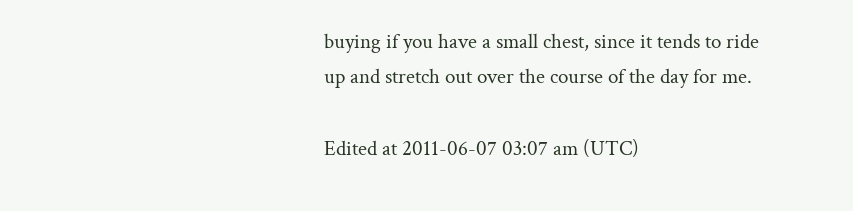buying if you have a small chest, since it tends to ride up and stretch out over the course of the day for me.

Edited at 2011-06-07 03:07 am (UTC)